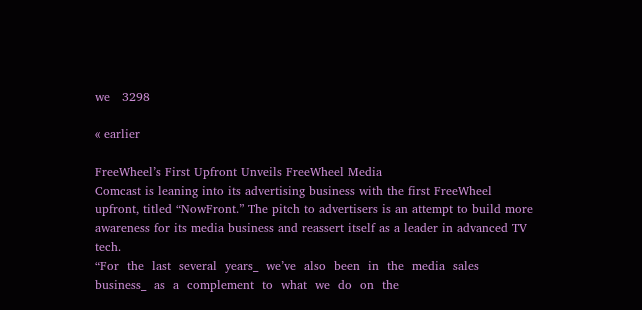we   3298

« earlier

FreeWheel’s First Upfront Unveils FreeWheel Media
Comcast is leaning into its advertising business with the first FreeWheel upfront, titled “NowFront.” The pitch to advertisers is an attempt to build more awareness for its media business and reassert itself as a leader in advanced TV tech.
“For  the  last  several  years_  we’ve  also  been  in  the  media  sales  business_  as  a  complement  to  what  we  do  on  the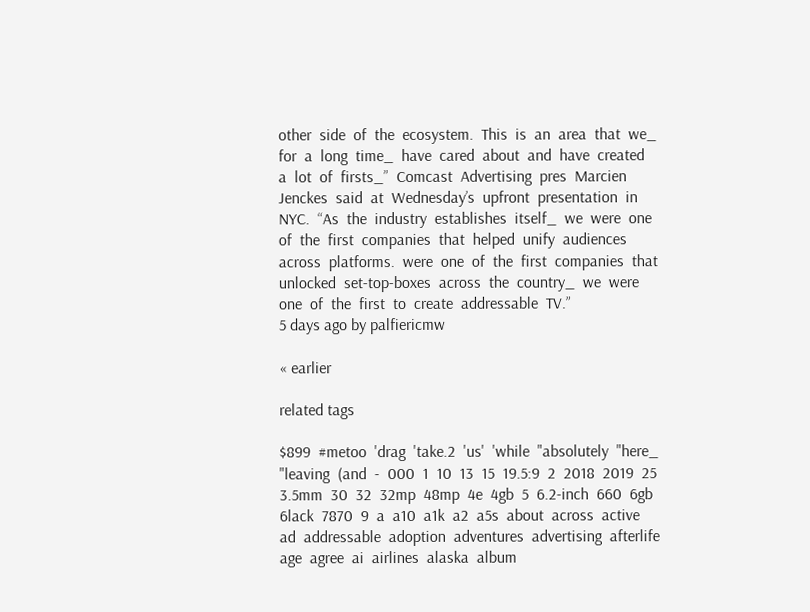other  side  of  the  ecosystem.  This  is  an  area  that  we_  for  a  long  time_  have  cared  about  and  have  created  a  lot  of  firsts_”  Comcast  Advertising  pres  Marcien  Jenckes  said  at  Wednesday’s  upfront  presentation  in  NYC.  “As  the  industry  establishes  itself_  we  were  one  of  the  first  companies  that  helped  unify  audiences  across  platforms.  were  one  of  the  first  companies  that  unlocked  set-top-boxes  across  the  country_  we  were  one  of  the  first  to  create  addressable  TV.”
5 days ago by palfiericmw

« earlier

related tags

$899  #metoo  'drag  'take.2  'us'  'while  "absolutely  "here_  "leaving  (and  -  000  1  10  13  15  19.5:9  2  2018  2019  25  3.5mm  30  32  32mp  48mp  4e  4gb  5  6.2-inch  660  6gb  6lack  7870  9  a  a10  a1k  a2  a5s  about  across  active  ad  addressable  adoption  adventures  advertising  afterlife  age  agree  ai  airlines  alaska  album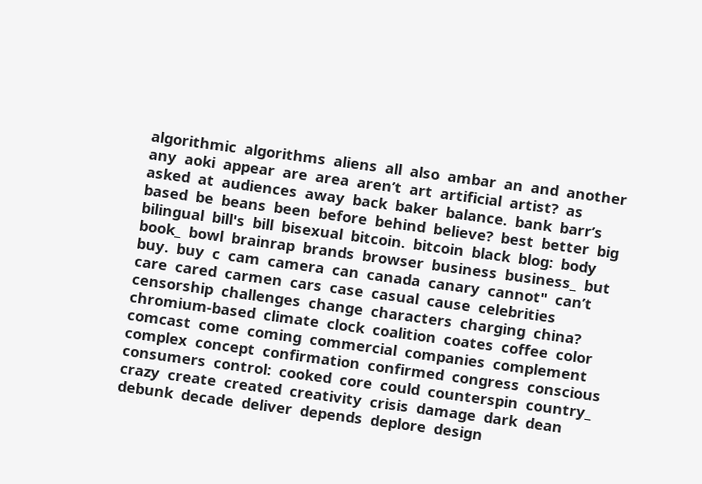algorithmic  algorithms  aliens  all  also  ambar  an  and  another  any  aoki  appear  are  area  aren’t  art  artificial  artist?  as  asked  at  audiences  away  back  baker  balance.  bank  barr’s  based  be  beans  been  before  behind  believe?  best  better  big  bilingual  bill's  bill  bisexual  bitcoin.  bitcoin  black  blog:  body  book_  bowl  brainrap  brands  browser  business  business_  but  buy.  buy  c  cam  camera  can  canada  canary  cannot"  can’t  care  cared  carmen  cars  case  casual  cause  celebrities  censorship  challenges  change  characters  charging  china?  chromium-based  climate  clock  coalition  coates  coffee  color  comcast  come  coming  commercial  companies  complement  complex  concept  confirmation  confirmed  congress  conscious  consumers  control:  cooked  core  could  counterspin  country_  crazy  create  created  creativity  crisis  damage  dark  dean  debunk  decade  deliver  depends  deplore  design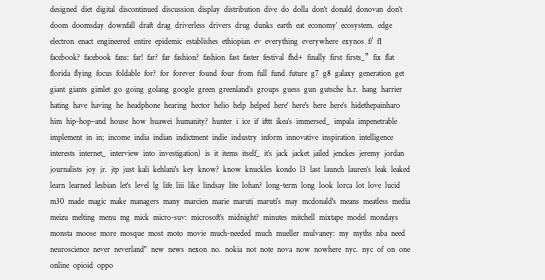designed  diet  digital  discontinued  discussion  display  distribution  dive  do  dolla  don't  donald  donovan  don’t  doom  doomsday  downfall  draft  drag  driverless  drivers  drug  dunks  earth  eat  economy’  ecosystem.  edge  electron  enact  engineered  entire  epidemic  establishes  ethiopian  ev  everything  everywhere  exynos  f/  f1  facebook?  facebook  fans:  far!  far?  far  fashion?  fashion  fast  faster  festival  fhd+  finally  first  firsts_”  fix  flat  florida  flying  focus  foldable  for?  for  forever  found  four  from  full  fund  future  g7  g8  galaxy  generation  get  giant  giants  gimlet  go  going  golang  google  green  greenland’s  groups  guess  gun  gutsche  h.r.  hang  harrier  hating  have  having  he  headphone  hearing  hector  helio  help  helped  here'  here's  here  here’s  hidethepainharo  him  hip-hop–and  house  how  huawei  humanity?  hunter  i  ice  if  ifttt  ikea’s  immersed_  impala  impenetrable  implement  in  in;  income  india  indian  indictment  indie  industry  inform  innovative  inspiration  intelligence  interests  internet_  interview  into  investigation)  is  it  items  itself_  it’s  jack  jacket  jailed  jenckes  jeremy  jordan  journalists  joy  jr.  jtp  just  kali  kehlani's  key  know?  know  knuckles  kondo  l3  last  launch  lauren’s  leak  leaked  learn  learned  lesbian  let's  level  lg  life  liii  like  lindsay  lite  lohan?  long-term  long  look  lorca  lot  love  lucid  m30  made  magic  make  managers  many  marcien  marie  maruti  maruti’s  may  mcdonald's  means  meatless  media  meizu  melting  menu  mg  mick  micro-suv:  microsoft’s  midnight?  minutes  mitchell  mixtape  model  mondays  monsta  moose  more  mosque  most  moto  movie  much-needed  much  mueller  mulvaney:  my  myths  nba  need  neuroscience  never  neverland"  new  news  nexon  no.  nokia  not  note  nova  now  nowhere  nyc.  nyc  of  on  one  online  opioid  oppo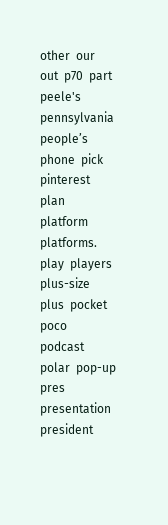other  our  out  p70  part  peele's  pennsylvania  people’s  phone  pick  pinterest  plan  platform  platforms.  play  players  plus-size  plus  pocket  poco  podcast  polar  pop-up  pres  presentation  president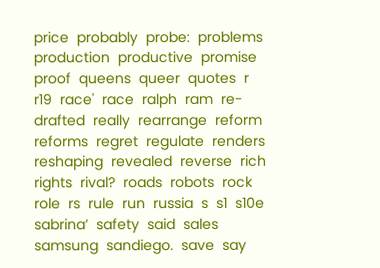price  probably  probe:  problems  production  productive  promise  proof  queens  queer  quotes  r  r19  race'  race  ralph  ram  re-drafted  really  rearrange  reform  reforms  regret  regulate  renders  reshaping  revealed  reverse  rich  rights  rival?  roads  robots  rock  role  rs  rule  run  russia  s  s1  s10e  sabrina’  safety  said  sales  samsung  sandiego.  save  say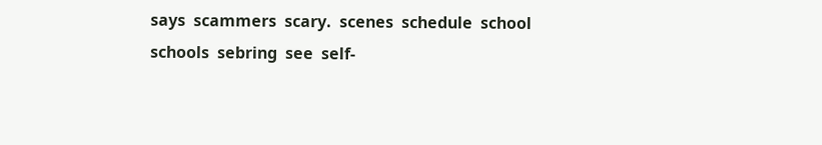says  scammers  scary.  scenes  schedule  school  schools  sebring  see  self-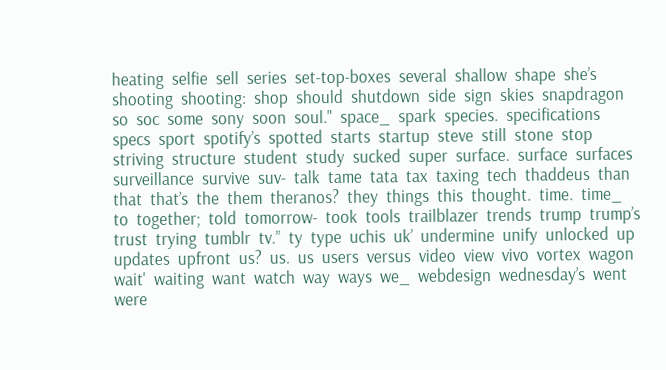heating  selfie  sell  series  set-top-boxes  several  shallow  shape  she’s  shooting  shooting:  shop  should  shutdown  side  sign  skies  snapdragon  so  soc  some  sony  soon  soul."  space_  spark  species.  specifications  specs  sport  spotify’s  spotted  starts  startup  steve  still  stone  stop  striving  structure  student  study  sucked  super  surface.  surface  surfaces  surveillance  survive  suv-  talk  tame  tata  tax  taxing  tech  thaddeus  than  that  that’s  the  them  theranos?  they  things  this  thought.  time.  time_  to  together;  told  tomorrow-  took  tools  trailblazer  trends  trump  trump’s  trust  trying  tumblr  tv.”  ty  type  uchis  uk’  undermine  unify  unlocked  up  updates  upfront  us?  us.  us  users  versus  video  view  vivo  vortex  wagon  wait'  waiting  want  watch  way  ways  we_  webdesign  wednesday’s  went  were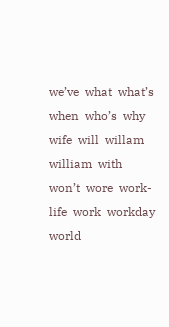we’ve  what  what’s  when  who’s  why  wife  will  willam  william  with  won’t  wore  work-life  work  workday  world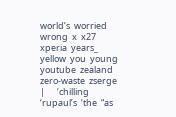world’s  worried  wrong  x  x27  xperia  years_  yellow  you  young  youtube  zealand  zero-waste  zserge  |      ‘chilling  ‘rupaul’s  ‘the  “as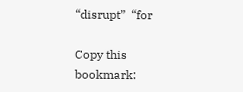“disrupt”  “for

Copy this bookmark: